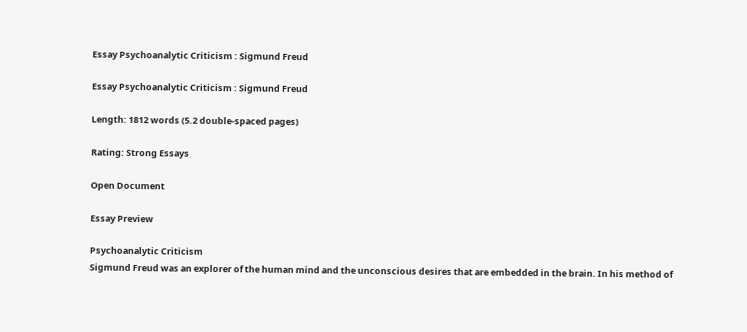Essay Psychoanalytic Criticism : Sigmund Freud

Essay Psychoanalytic Criticism : Sigmund Freud

Length: 1812 words (5.2 double-spaced pages)

Rating: Strong Essays

Open Document

Essay Preview

Psychoanalytic Criticism
Sigmund Freud was an explorer of the human mind and the unconscious desires that are embedded in the brain. In his method of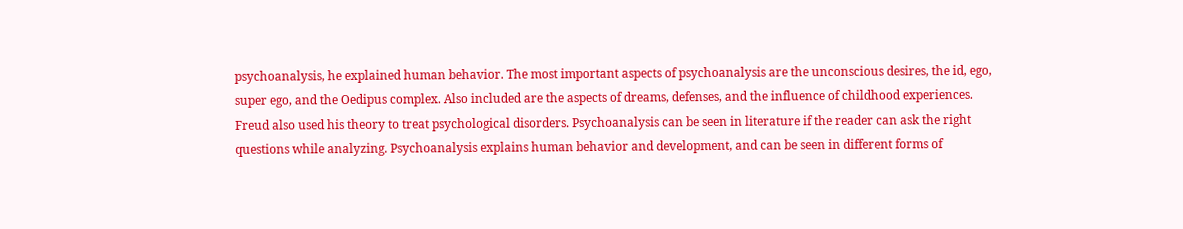psychoanalysis, he explained human behavior. The most important aspects of psychoanalysis are the unconscious desires, the id, ego, super ego, and the Oedipus complex. Also included are the aspects of dreams, defenses, and the influence of childhood experiences. Freud also used his theory to treat psychological disorders. Psychoanalysis can be seen in literature if the reader can ask the right questions while analyzing. Psychoanalysis explains human behavior and development, and can be seen in different forms of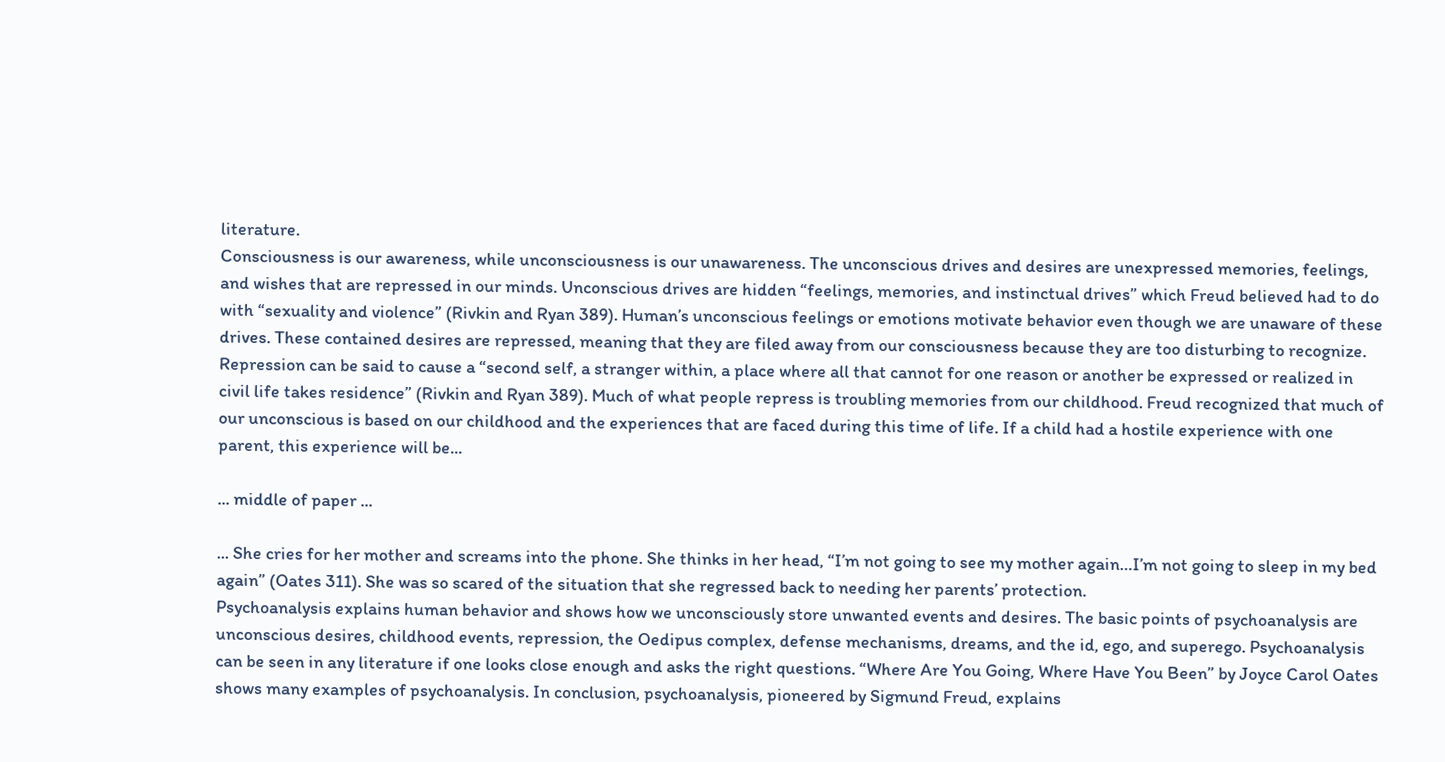literature.
Consciousness is our awareness, while unconsciousness is our unawareness. The unconscious drives and desires are unexpressed memories, feelings, and wishes that are repressed in our minds. Unconscious drives are hidden “feelings, memories, and instinctual drives” which Freud believed had to do with “sexuality and violence” (Rivkin and Ryan 389). Human’s unconscious feelings or emotions motivate behavior even though we are unaware of these drives. These contained desires are repressed, meaning that they are filed away from our consciousness because they are too disturbing to recognize. Repression can be said to cause a “second self, a stranger within, a place where all that cannot for one reason or another be expressed or realized in civil life takes residence” (Rivkin and Ryan 389). Much of what people repress is troubling memories from our childhood. Freud recognized that much of our unconscious is based on our childhood and the experiences that are faced during this time of life. If a child had a hostile experience with one parent, this experience will be...

... middle of paper ...

... She cries for her mother and screams into the phone. She thinks in her head, “I’m not going to see my mother again…I’m not going to sleep in my bed again” (Oates 311). She was so scared of the situation that she regressed back to needing her parents’ protection.
Psychoanalysis explains human behavior and shows how we unconsciously store unwanted events and desires. The basic points of psychoanalysis are unconscious desires, childhood events, repression, the Oedipus complex, defense mechanisms, dreams, and the id, ego, and superego. Psychoanalysis can be seen in any literature if one looks close enough and asks the right questions. “Where Are You Going, Where Have You Been” by Joyce Carol Oates shows many examples of psychoanalysis. In conclusion, psychoanalysis, pioneered by Sigmund Freud, explains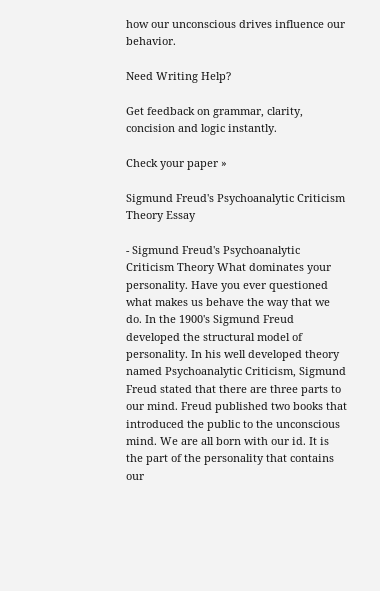how our unconscious drives influence our behavior.

Need Writing Help?

Get feedback on grammar, clarity, concision and logic instantly.

Check your paper »

Sigmund Freud's Psychoanalytic Criticism Theory Essay

- Sigmund Freud's Psychoanalytic Criticism Theory What dominates your personality. Have you ever questioned what makes us behave the way that we do. In the 1900's Sigmund Freud developed the structural model of personality. In his well developed theory named Psychoanalytic Criticism, Sigmund Freud stated that there are three parts to our mind. Freud published two books that introduced the public to the unconscious mind. We are all born with our id. It is the part of the personality that contains our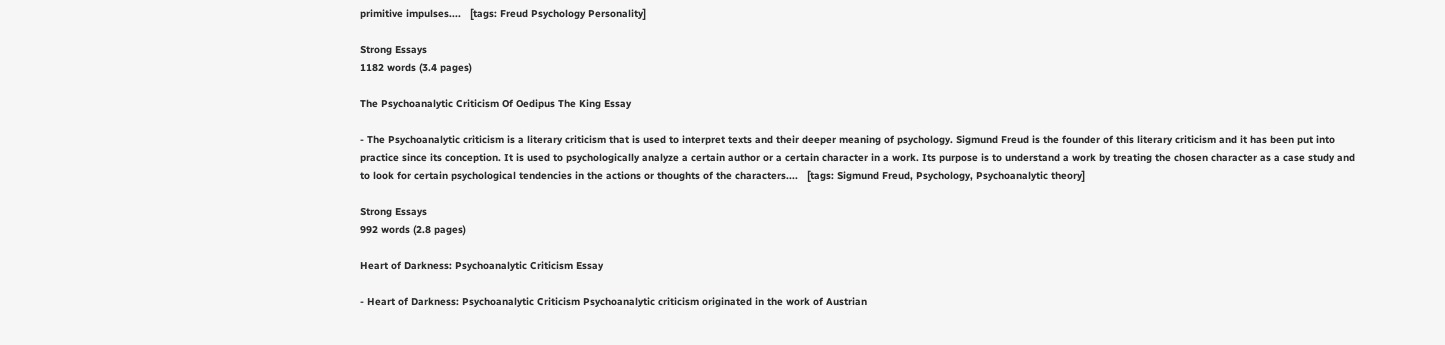primitive impulses....   [tags: Freud Psychology Personality]

Strong Essays
1182 words (3.4 pages)

The Psychoanalytic Criticism Of Oedipus The King Essay

- The Psychoanalytic criticism is a literary criticism that is used to interpret texts and their deeper meaning of psychology. Sigmund Freud is the founder of this literary criticism and it has been put into practice since its conception. It is used to psychologically analyze a certain author or a certain character in a work. Its purpose is to understand a work by treating the chosen character as a case study and to look for certain psychological tendencies in the actions or thoughts of the characters....   [tags: Sigmund Freud, Psychology, Psychoanalytic theory]

Strong Essays
992 words (2.8 pages)

Heart of Darkness: Psychoanalytic Criticism Essay

- Heart of Darkness: Psychoanalytic Criticism Psychoanalytic criticism originated in the work of Austrian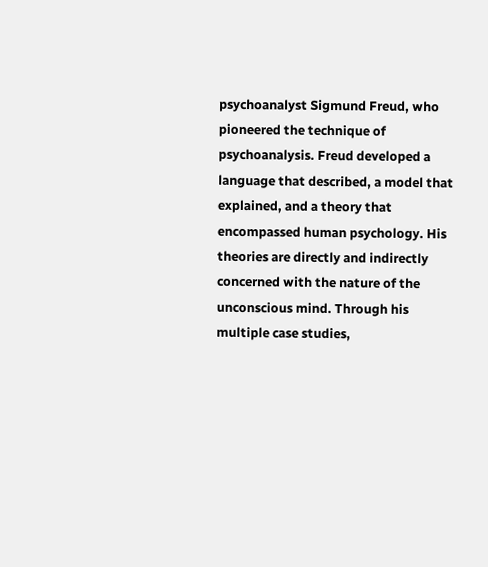psychoanalyst Sigmund Freud, who pioneered the technique of psychoanalysis. Freud developed a language that described, a model that explained, and a theory that encompassed human psychology. His theories are directly and indirectly concerned with the nature of the unconscious mind. Through his multiple case studies,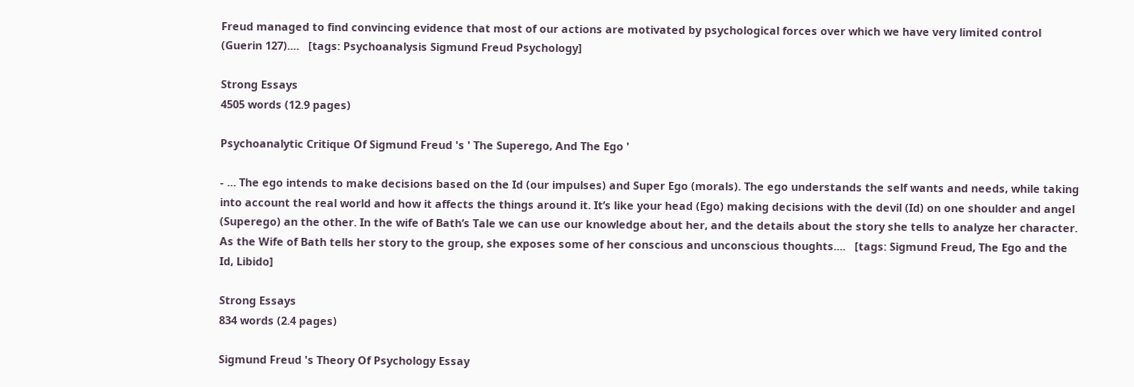Freud managed to find convincing evidence that most of our actions are motivated by psychological forces over which we have very limited control (Guerin 127)....   [tags: Psychoanalysis Sigmund Freud Psychology]

Strong Essays
4505 words (12.9 pages)

Psychoanalytic Critique Of Sigmund Freud 's ' The Superego, And The Ego '

- ... The ego intends to make decisions based on the Id (our impulses) and Super Ego (morals). The ego understands the self wants and needs, while taking into account the real world and how it affects the things around it. It’s like your head (Ego) making decisions with the devil (Id) on one shoulder and angel (Superego) an the other. In the wife of Bath’s Tale we can use our knowledge about her, and the details about the story she tells to analyze her character. As the Wife of Bath tells her story to the group, she exposes some of her conscious and unconscious thoughts....   [tags: Sigmund Freud, The Ego and the Id, Libido]

Strong Essays
834 words (2.4 pages)

Sigmund Freud 's Theory Of Psychology Essay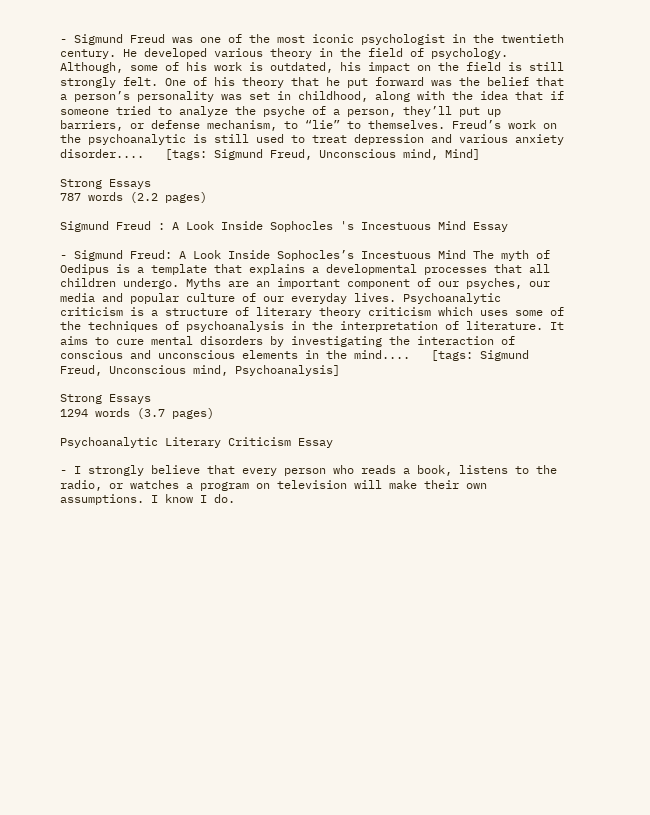- Sigmund Freud was one of the most iconic psychologist in the twentieth century. He developed various theory in the field of psychology. Although, some of his work is outdated, his impact on the field is still strongly felt. One of his theory that he put forward was the belief that a person’s personality was set in childhood, along with the idea that if someone tried to analyze the psyche of a person, they’ll put up barriers, or defense mechanism, to “lie” to themselves. Freud’s work on the psychoanalytic is still used to treat depression and various anxiety disorder....   [tags: Sigmund Freud, Unconscious mind, Mind]

Strong Essays
787 words (2.2 pages)

Sigmund Freud : A Look Inside Sophocles 's Incestuous Mind Essay

- Sigmund Freud: A Look Inside Sophocles’s Incestuous Mind The myth of Oedipus is a template that explains a developmental processes that all children undergo. Myths are an important component of our psyches, our media and popular culture of our everyday lives. Psychoanalytic criticism is a structure of literary theory criticism which uses some of the techniques of psychoanalysis in the interpretation of literature. It aims to cure mental disorders by investigating the interaction of conscious and unconscious elements in the mind....   [tags: Sigmund Freud, Unconscious mind, Psychoanalysis]

Strong Essays
1294 words (3.7 pages)

Psychoanalytic Literary Criticism Essay

- I strongly believe that every person who reads a book, listens to the radio, or watches a program on television will make their own assumptions. I know I do.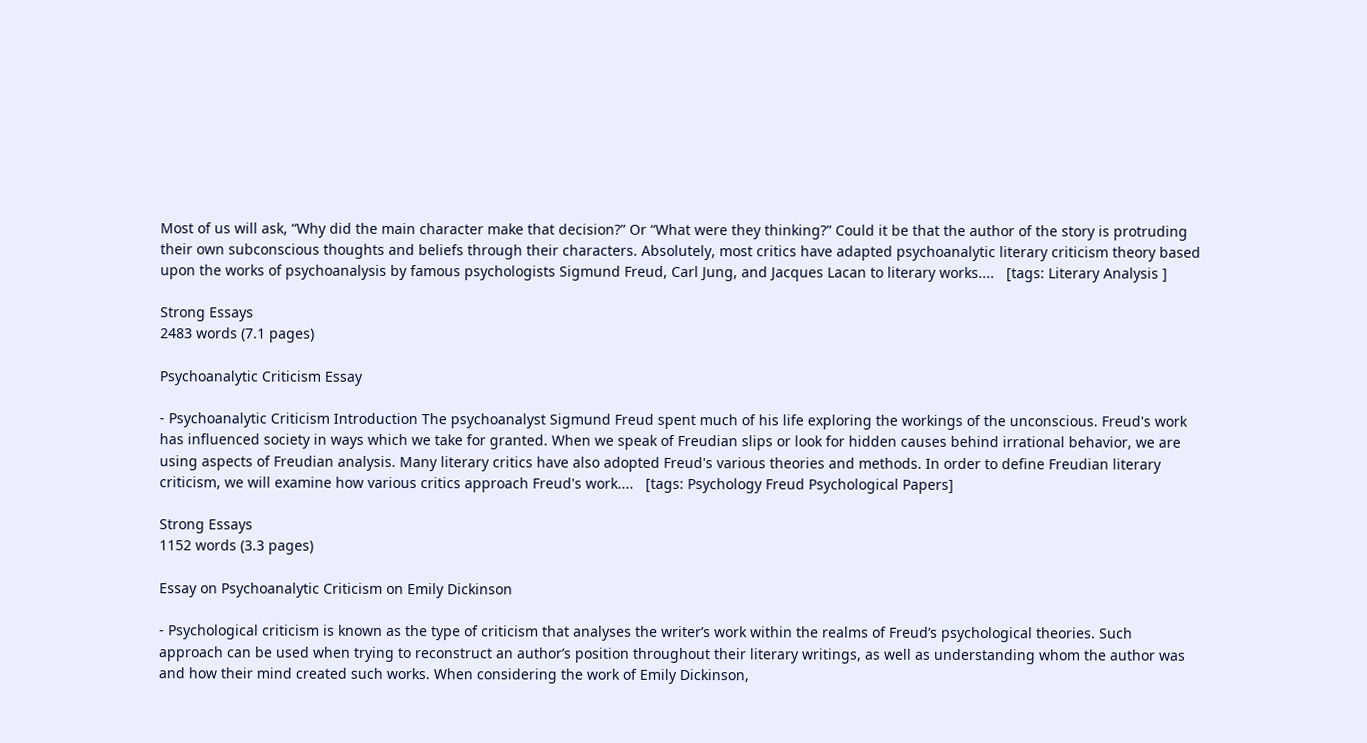Most of us will ask, “Why did the main character make that decision?” Or “What were they thinking?” Could it be that the author of the story is protruding their own subconscious thoughts and beliefs through their characters. Absolutely, most critics have adapted psychoanalytic literary criticism theory based upon the works of psychoanalysis by famous psychologists Sigmund Freud, Carl Jung, and Jacques Lacan to literary works....   [tags: Literary Analysis ]

Strong Essays
2483 words (7.1 pages)

Psychoanalytic Criticism Essay

- Psychoanalytic Criticism Introduction The psychoanalyst Sigmund Freud spent much of his life exploring the workings of the unconscious. Freud's work has influenced society in ways which we take for granted. When we speak of Freudian slips or look for hidden causes behind irrational behavior, we are using aspects of Freudian analysis. Many literary critics have also adopted Freud's various theories and methods. In order to define Freudian literary criticism, we will examine how various critics approach Freud's work....   [tags: Psychology Freud Psychological Papers]

Strong Essays
1152 words (3.3 pages)

Essay on Psychoanalytic Criticism on Emily Dickinson

- Psychological criticism is known as the type of criticism that analyses the writer’s work within the realms of Freud’s psychological theories. Such approach can be used when trying to reconstruct an author’s position throughout their literary writings, as well as understanding whom the author was and how their mind created such works. When considering the work of Emily Dickinson,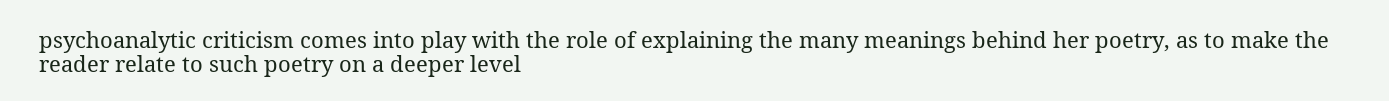psychoanalytic criticism comes into play with the role of explaining the many meanings behind her poetry, as to make the reader relate to such poetry on a deeper level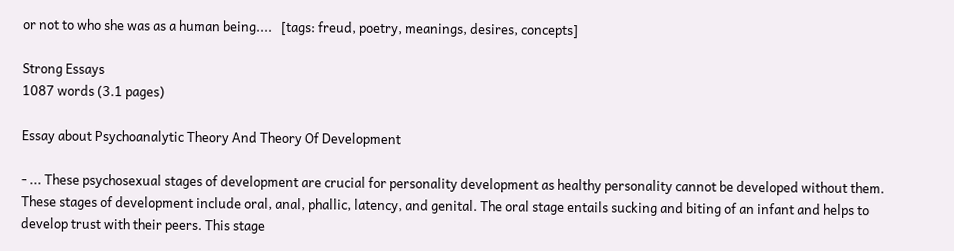or not to who she was as a human being....   [tags: freud, poetry, meanings, desires, concepts]

Strong Essays
1087 words (3.1 pages)

Essay about Psychoanalytic Theory And Theory Of Development

- ... These psychosexual stages of development are crucial for personality development as healthy personality cannot be developed without them. These stages of development include oral, anal, phallic, latency, and genital. The oral stage entails sucking and biting of an infant and helps to develop trust with their peers. This stage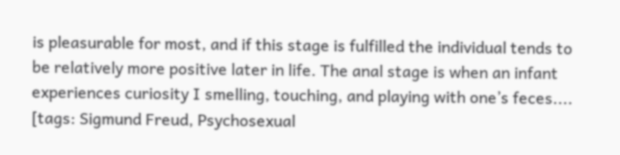is pleasurable for most, and if this stage is fulfilled the individual tends to be relatively more positive later in life. The anal stage is when an infant experiences curiosity I smelling, touching, and playing with one’s feces....   [tags: Sigmund Freud, Psychosexual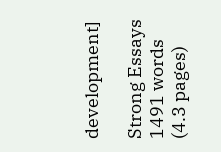development]

Strong Essays
1491 words (4.3 pages)